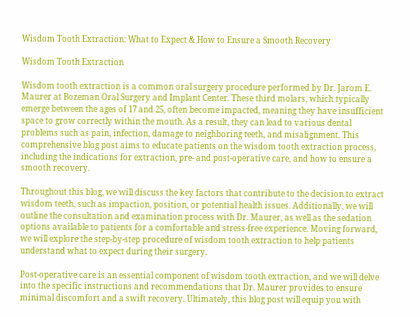Wisdom Tooth Extraction: What to Expect & How to Ensure a Smooth Recovery

Wisdom Tooth Extraction

Wisdom tooth extraction is a common oral surgery procedure performed by Dr. Jarom E. Maurer at Bozeman Oral Surgery and Implant Center. These third molars, which typically emerge between the ages of 17 and 25, often become impacted, meaning they have insufficient space to grow correctly within the mouth. As a result, they can lead to various dental problems such as pain, infection, damage to neighboring teeth, and misalignment. This comprehensive blog post aims to educate patients on the wisdom tooth extraction process, including the indications for extraction, pre- and post-operative care, and how to ensure a smooth recovery.

Throughout this blog, we will discuss the key factors that contribute to the decision to extract wisdom teeth, such as impaction, position, or potential health issues. Additionally, we will outline the consultation and examination process with Dr. Maurer, as well as the sedation options available to patients for a comfortable and stress-free experience. Moving forward, we will explore the step-by-step procedure of wisdom tooth extraction to help patients understand what to expect during their surgery.

Post-operative care is an essential component of wisdom tooth extraction, and we will delve into the specific instructions and recommendations that Dr. Maurer provides to ensure minimal discomfort and a swift recovery. Ultimately, this blog post will equip you with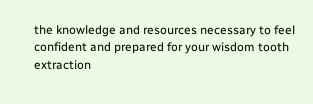the knowledge and resources necessary to feel confident and prepared for your wisdom tooth extraction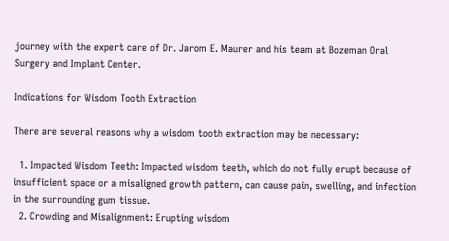journey with the expert care of Dr. Jarom E. Maurer and his team at Bozeman Oral Surgery and Implant Center.

Indications for Wisdom Tooth Extraction

There are several reasons why a wisdom tooth extraction may be necessary:

  1. Impacted Wisdom Teeth: Impacted wisdom teeth, which do not fully erupt because of insufficient space or a misaligned growth pattern, can cause pain, swelling, and infection in the surrounding gum tissue.
  2. Crowding and Misalignment: Erupting wisdom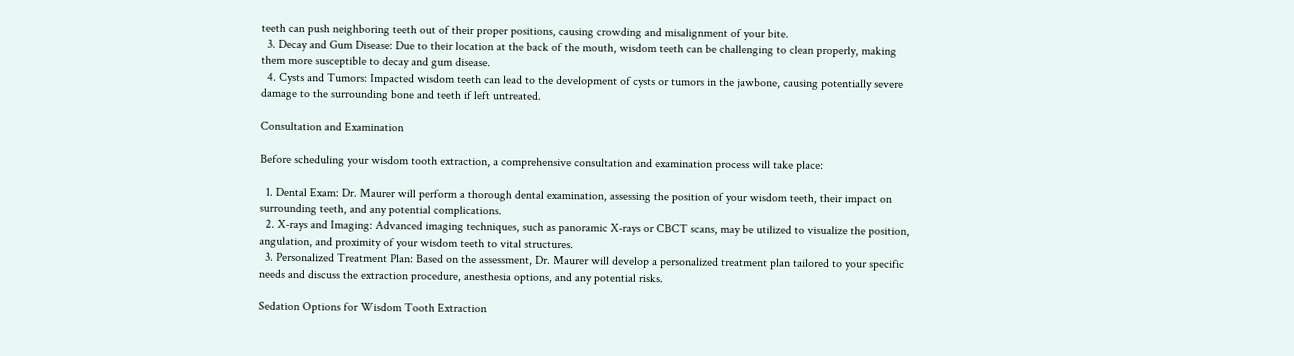teeth can push neighboring teeth out of their proper positions, causing crowding and misalignment of your bite.
  3. Decay and Gum Disease: Due to their location at the back of the mouth, wisdom teeth can be challenging to clean properly, making them more susceptible to decay and gum disease.
  4. Cysts and Tumors: Impacted wisdom teeth can lead to the development of cysts or tumors in the jawbone, causing potentially severe damage to the surrounding bone and teeth if left untreated.

Consultation and Examination

Before scheduling your wisdom tooth extraction, a comprehensive consultation and examination process will take place:

  1. Dental Exam: Dr. Maurer will perform a thorough dental examination, assessing the position of your wisdom teeth, their impact on surrounding teeth, and any potential complications.
  2. X-rays and Imaging: Advanced imaging techniques, such as panoramic X-rays or CBCT scans, may be utilized to visualize the position, angulation, and proximity of your wisdom teeth to vital structures.
  3. Personalized Treatment Plan: Based on the assessment, Dr. Maurer will develop a personalized treatment plan tailored to your specific needs and discuss the extraction procedure, anesthesia options, and any potential risks.

Sedation Options for Wisdom Tooth Extraction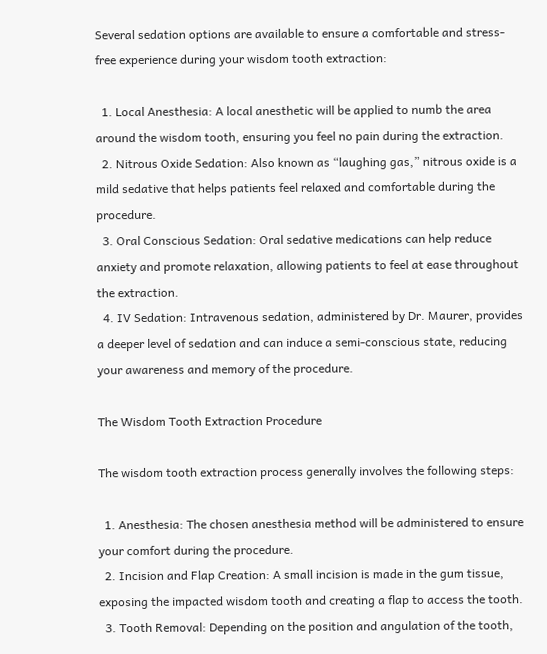Several sedation options are available to ensure a comfortable and stress-free experience during your wisdom tooth extraction:

  1. Local Anesthesia: A local anesthetic will be applied to numb the area around the wisdom tooth, ensuring you feel no pain during the extraction.
  2. Nitrous Oxide Sedation: Also known as “laughing gas,” nitrous oxide is a mild sedative that helps patients feel relaxed and comfortable during the procedure.
  3. Oral Conscious Sedation: Oral sedative medications can help reduce anxiety and promote relaxation, allowing patients to feel at ease throughout the extraction.
  4. IV Sedation: Intravenous sedation, administered by Dr. Maurer, provides a deeper level of sedation and can induce a semi-conscious state, reducing your awareness and memory of the procedure.

The Wisdom Tooth Extraction Procedure

The wisdom tooth extraction process generally involves the following steps:

  1. Anesthesia: The chosen anesthesia method will be administered to ensure your comfort during the procedure.
  2. Incision and Flap Creation: A small incision is made in the gum tissue, exposing the impacted wisdom tooth and creating a flap to access the tooth.
  3. Tooth Removal: Depending on the position and angulation of the tooth,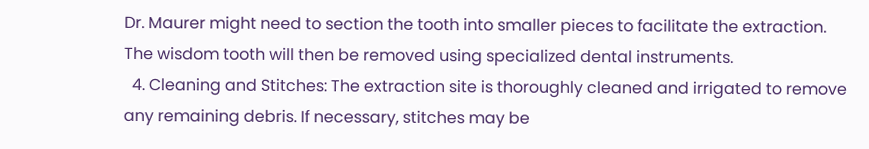Dr. Maurer might need to section the tooth into smaller pieces to facilitate the extraction. The wisdom tooth will then be removed using specialized dental instruments.
  4. Cleaning and Stitches: The extraction site is thoroughly cleaned and irrigated to remove any remaining debris. If necessary, stitches may be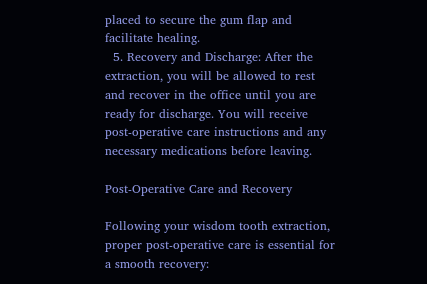placed to secure the gum flap and facilitate healing.
  5. Recovery and Discharge: After the extraction, you will be allowed to rest and recover in the office until you are ready for discharge. You will receive post-operative care instructions and any necessary medications before leaving.

Post-Operative Care and Recovery

Following your wisdom tooth extraction, proper post-operative care is essential for a smooth recovery: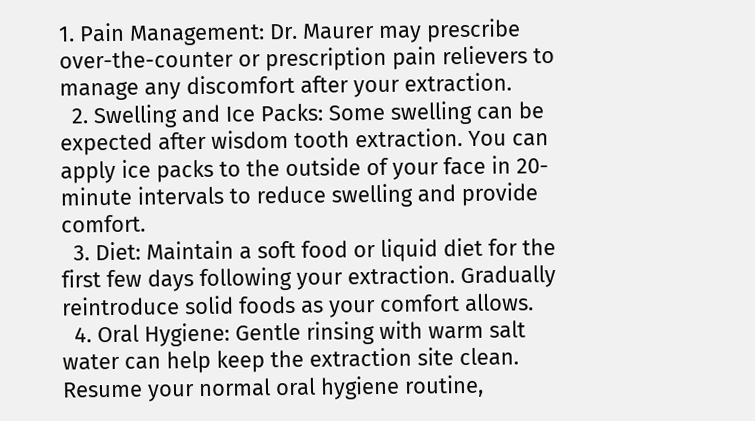1. Pain Management: Dr. Maurer may prescribe over-the-counter or prescription pain relievers to manage any discomfort after your extraction.
  2. Swelling and Ice Packs: Some swelling can be expected after wisdom tooth extraction. You can apply ice packs to the outside of your face in 20-minute intervals to reduce swelling and provide comfort.
  3. Diet: Maintain a soft food or liquid diet for the first few days following your extraction. Gradually reintroduce solid foods as your comfort allows.
  4. Oral Hygiene: Gentle rinsing with warm salt water can help keep the extraction site clean. Resume your normal oral hygiene routine,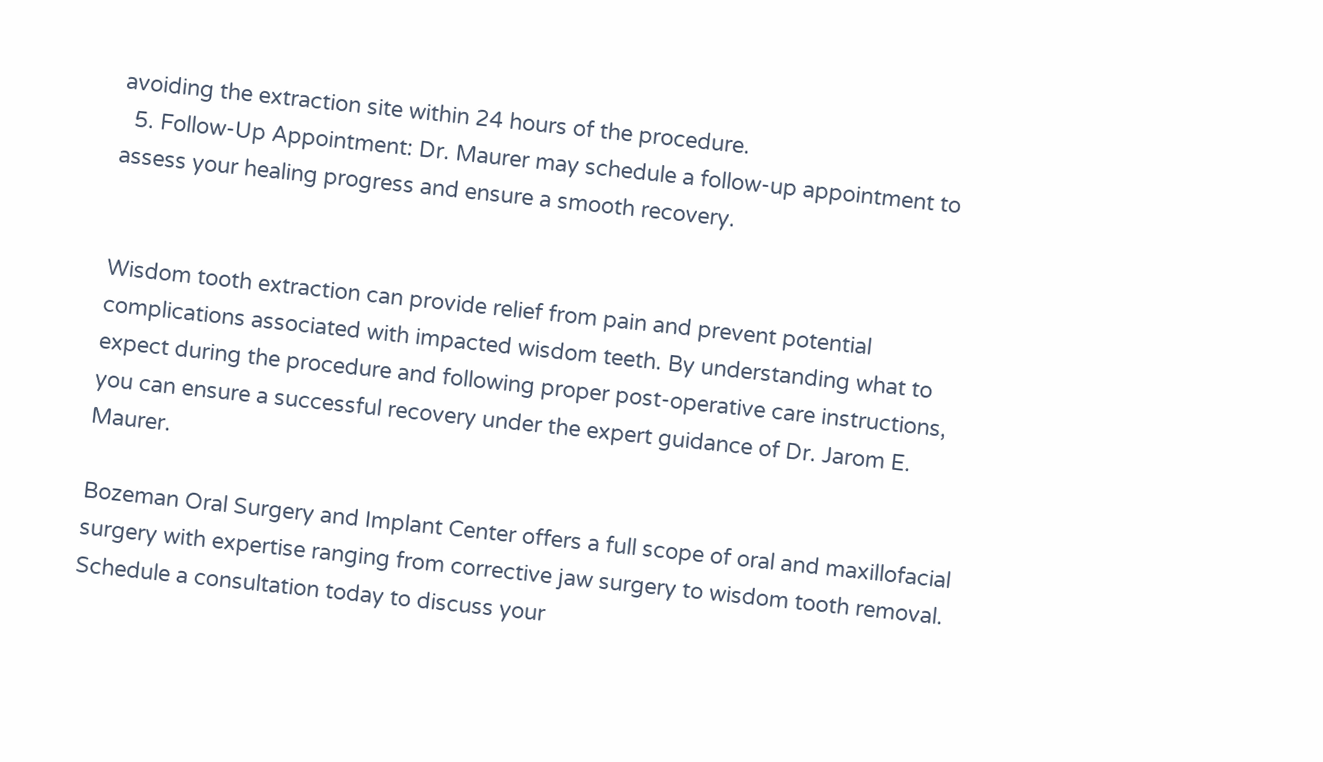avoiding the extraction site within 24 hours of the procedure.
  5. Follow-Up Appointment: Dr. Maurer may schedule a follow-up appointment to assess your healing progress and ensure a smooth recovery.


Wisdom tooth extraction can provide relief from pain and prevent potential complications associated with impacted wisdom teeth. By understanding what to expect during the procedure and following proper post-operative care instructions, you can ensure a successful recovery under the expert guidance of Dr. Jarom E. Maurer.

Bozeman Oral Surgery and Implant Center offers a full scope of oral and maxillofacial surgery with expertise ranging from corrective jaw surgery to wisdom tooth removal. Schedule a consultation today to discuss your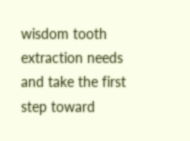wisdom tooth extraction needs and take the first step toward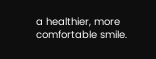a healthier, more comfortable smile.